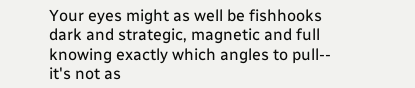Your eyes might as well be fishhooks
dark and strategic, magnetic and full
knowing exactly which angles to pull--
it's not as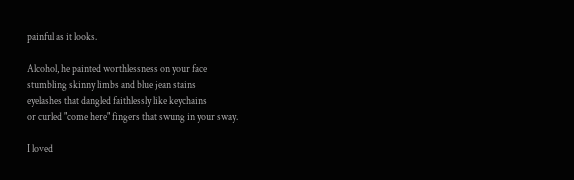painful as it looks.

Alcohol, he painted worthlessness on your face
stumbling skinny limbs and blue jean stains
eyelashes that dangled faithlessly like keychains
or curled "come here" fingers that swung in your sway.

I loved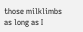those milklimbs as long as I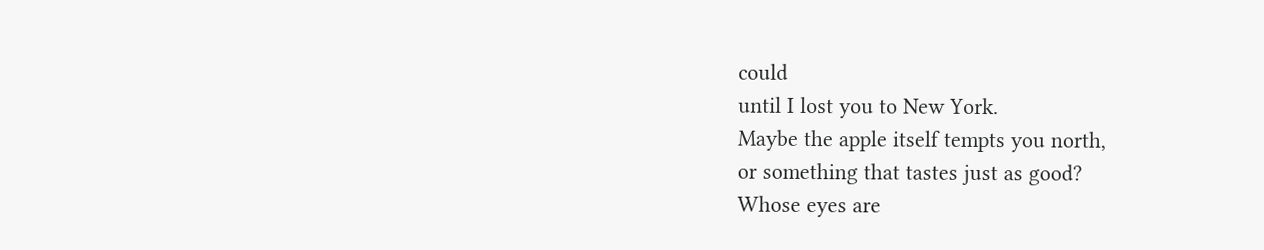could
until I lost you to New York.
Maybe the apple itself tempts you north,
or something that tastes just as good?
Whose eyes are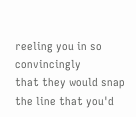reeling you in so convincingly
that they would snap the line that you'd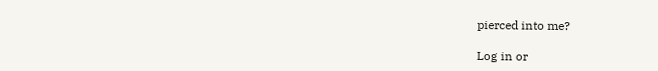pierced into me?

Log in or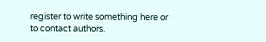register to write something here or to contact authors.